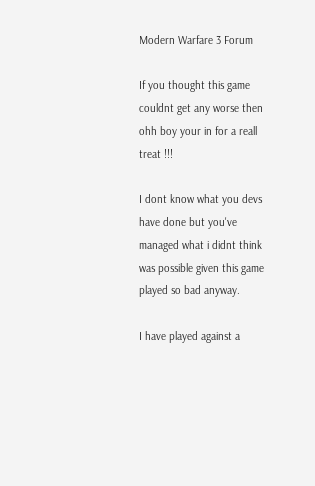Modern Warfare 3 Forum

If you thought this game couldnt get any worse then ohh boy your in for a reall treat !!!

I dont know what you devs have done but you've managed what i didnt think was possible given this game played so bad anyway.

I have played against a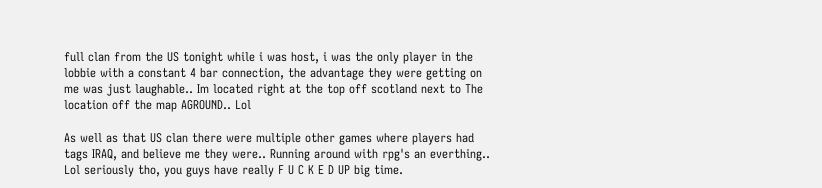full clan from the US tonight while i was host, i was the only player in the lobbie with a constant 4 bar connection, the advantage they were getting on me was just laughable.. Im located right at the top off scotland next to The location off the map AGROUND.. Lol

As well as that US clan there were multiple other games where players had tags IRAQ, and believe me they were.. Running around with rpg's an everthing.. Lol seriously tho, you guys have really F U C K E D UP big time.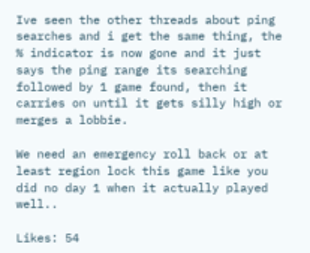Ive seen the other threads about ping searches and i get the same thing, the % indicator is now gone and it just says the ping range its searching followed by 1 game found, then it carries on until it gets silly high or merges a lobbie.

We need an emergency roll back or at least region lock this game like you did no day 1 when it actually played well..

Likes: 54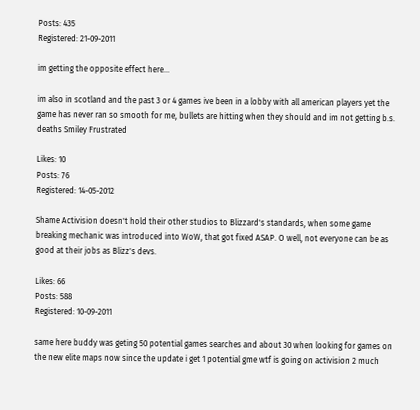Posts: 435
Registered: 21-09-2011

im getting the opposite effect here...

im also in scotland and the past 3 or 4 games ive been in a lobby with all american players yet the game has never ran so smooth for me, bullets are hitting when they should and im not getting b.s. deaths Smiley Frustrated

Likes: 10
Posts: 76
Registered: 14-05-2012

Shame Activision doesn't hold their other studios to Blizzard's standards, when some game breaking mechanic was introduced into WoW, that got fixed ASAP. O well, not everyone can be as good at their jobs as Blizz's devs.

Likes: 66
Posts: 588
Registered: 10-09-2011

same here buddy was geting 50 potential games searches and about 30 when looking for games on the new elite maps now since the update i get 1 potential gme wtf is going on activision 2 much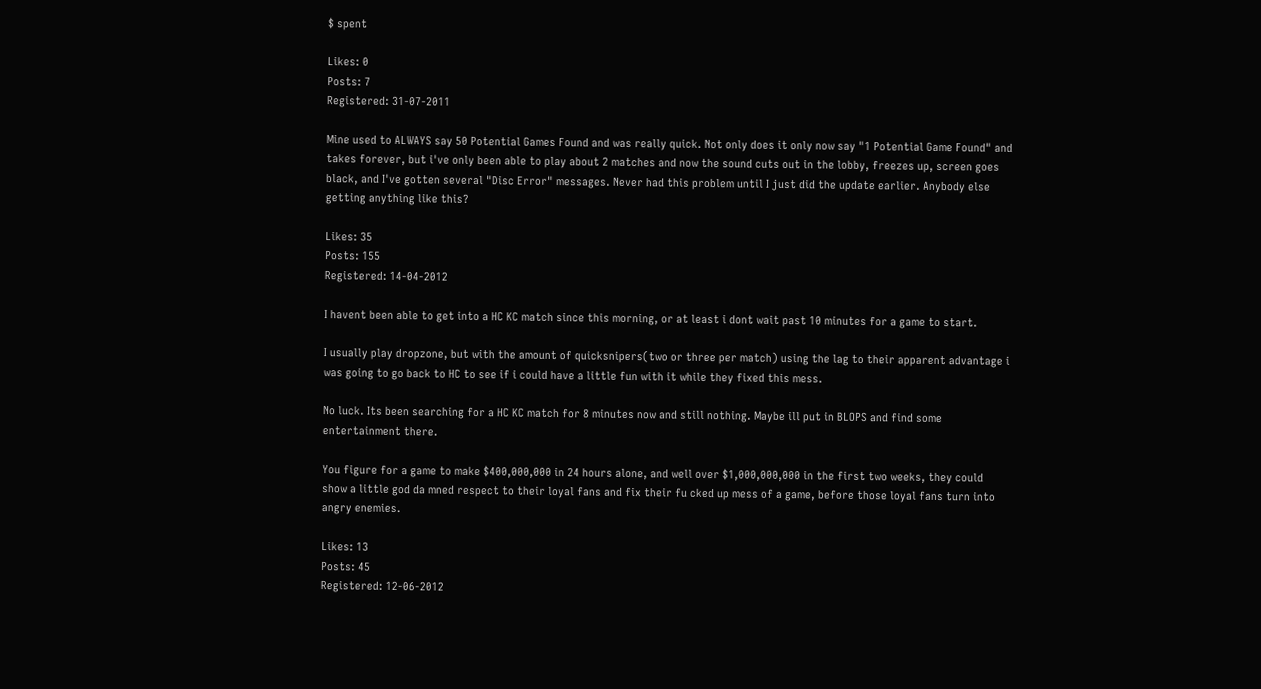$ spent

Likes: 0
Posts: 7
Registered: 31-07-2011

Mine used to ALWAYS say 50 Potential Games Found and was really quick. Not only does it only now say "1 Potential Game Found" and takes forever, but i've only been able to play about 2 matches and now the sound cuts out in the lobby, freezes up, screen goes black, and I've gotten several "Disc Error" messages. Never had this problem until I just did the update earlier. Anybody else getting anything like this?

Likes: 35
Posts: 155
Registered: 14-04-2012

I havent been able to get into a HC KC match since this morning, or at least i dont wait past 10 minutes for a game to start.

I usually play dropzone, but with the amount of quicksnipers(two or three per match) using the lag to their apparent advantage i was going to go back to HC to see if i could have a little fun with it while they fixed this mess.

No luck. Its been searching for a HC KC match for 8 minutes now and still nothing. Maybe ill put in BLOPS and find some entertainment there.

You figure for a game to make $400,000,000 in 24 hours alone, and well over $1,000,000,000 in the first two weeks, they could show a little god da mned respect to their loyal fans and fix their fu cked up mess of a game, before those loyal fans turn into angry enemies.

Likes: 13
Posts: 45
Registered: 12-06-2012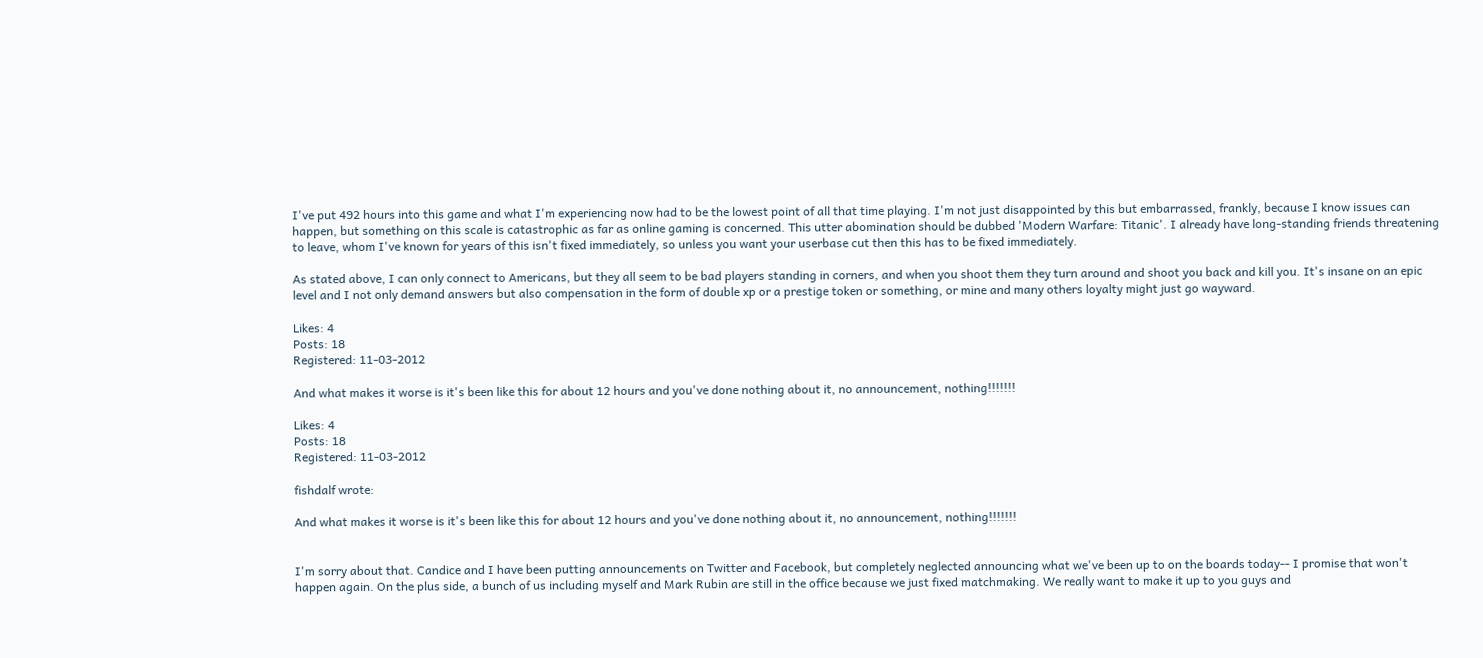I've put 492 hours into this game and what I'm experiencing now had to be the lowest point of all that time playing. I'm not just disappointed by this but embarrassed, frankly, because I know issues can happen, but something on this scale is catastrophic as far as online gaming is concerned. This utter abomination should be dubbed 'Modern Warfare: Titanic'. I already have long-standing friends threatening to leave, whom I've known for years of this isn't fixed immediately, so unless you want your userbase cut then this has to be fixed immediately.

As stated above, I can only connect to Americans, but they all seem to be bad players standing in corners, and when you shoot them they turn around and shoot you back and kill you. It's insane on an epic level and I not only demand answers but also compensation in the form of double xp or a prestige token or something, or mine and many others loyalty might just go wayward.

Likes: 4
Posts: 18
Registered: 11-03-2012

And what makes it worse is it's been like this for about 12 hours and you've done nothing about it, no announcement, nothing!!!!!!!

Likes: 4
Posts: 18
Registered: 11-03-2012

fishdalf wrote:

And what makes it worse is it's been like this for about 12 hours and you've done nothing about it, no announcement, nothing!!!!!!!


I'm sorry about that. Candice and I have been putting announcements on Twitter and Facebook, but completely neglected announcing what we've been up to on the boards today-- I promise that won't happen again. On the plus side, a bunch of us including myself and Mark Rubin are still in the office because we just fixed matchmaking. We really want to make it up to you guys and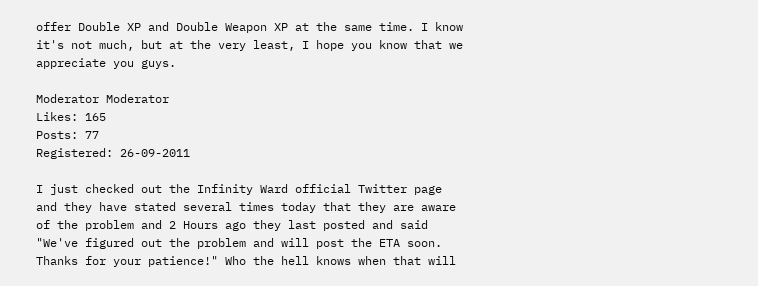offer Double XP and Double Weapon XP at the same time. I know it's not much, but at the very least, I hope you know that we appreciate you guys.

Moderator Moderator
Likes: 165
Posts: 77
Registered: 26-09-2011

I just checked out the Infinity Ward official Twitter page and they have stated several times today that they are aware of the problem and 2 Hours ago they last posted and said "We've figured out the problem and will post the ETA soon. Thanks for your patience!" Who the hell knows when that will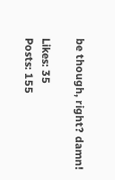be though, right? damn!

Likes: 35
Posts: 155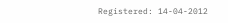Registered: 14-04-2012